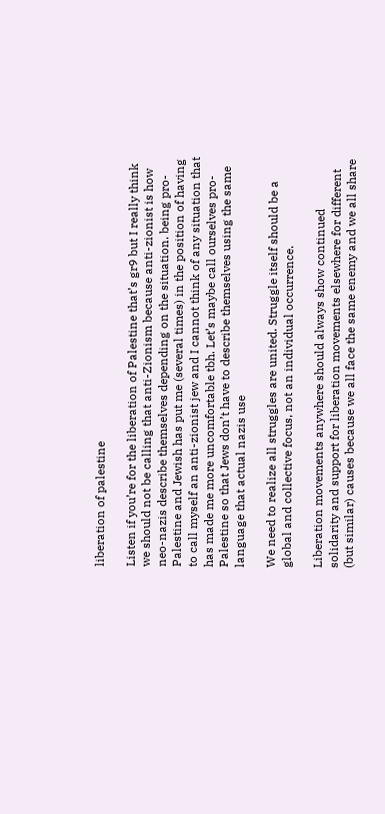liberation of palestine

Listen if you’re for the liberation of Palestine that’s gr9 but I really think we should not be calling that anti-Zionism because anti-zionist is how neo-nazis describe themselves depending on the situation. being pro-Palestine and Jewish has put me (several times) in the position of having to call myself an anti-zionist jew and I cannot think of any situation that has made me more uncomfortable tbh. Let’s maybe call ourselves pro-Palestine so that Jews don’t have to describe themselves using the same language that actual nazis use

We need to realize all struggles are united. Struggle itself should be a global and collective focus, not an individual occurrence.

Liberation movements anywhere should always show continued solidarity and support for liberation movements elsewhere for different (but similar) causes because we all face the same enemy and we all share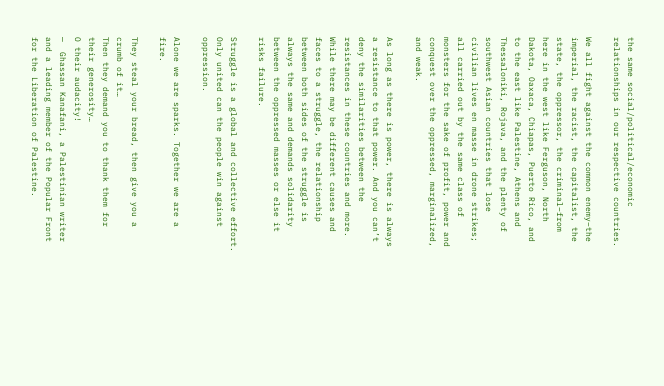the same social/political/economic relationships in our respective countries.

We all fight against the common enemy–the imperial, the racist, the capitalist, the state, the oppressor, the criminal–from here in the west like Ferguson, North Dakota, Oaxaca, Chiapas, Puerto Rico, and to the east like Palestine, Athens and Thessaloniki, Rojava, and the plenty of southwest Asian countries that lose civilian lives en masse in drone strikes; all carried out by the same class of monsters for the sake of profit, power and conquest over the oppressed, marginalized, and weak.

As long as there is power, there is always a resistance to that power. And you can’t deny the similarities between the resistances in these countries and more. While there may be different causes and faces to a struggle, the relationship between both sides of the struggle is always the same and demands solidarity between the oppressed masses or else it risks failure.

Struggle is a global and collective effort. Only united can the people win against oppression.

Alone we are sparks. Together we are a fire.

They steal your bread, then give you a crumb of it…
Then they demand you to thank them for their generosity…
O their audacity!
—  Ghassan Kanafani, a Palestinian writer and a leading member of the Popular Front for the Liberation of Palestine.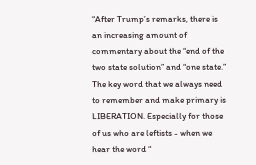“After Trump’s remarks, there is an increasing amount of commentary about the “end of the two state solution” and “one state.” The key word that we always need to remember and make primary is LIBERATION. Especially for those of us who are leftists - when we hear the word “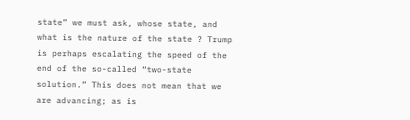state” we must ask, whose state, and what is the nature of the state ? Trump is perhaps escalating the speed of the end of the so-called “two-state solution.” This does not mean that we are advancing; as is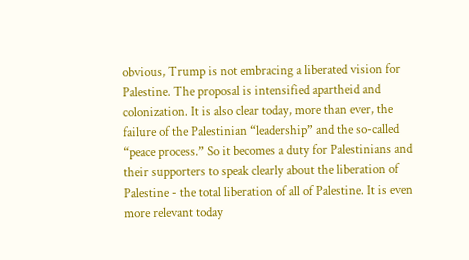obvious, Trump is not embracing a liberated vision for Palestine. The proposal is intensified apartheid and colonization. It is also clear today, more than ever, the failure of the Palestinian “leadership” and the so-called “peace process.” So it becomes a duty for Palestinians and their supporters to speak clearly about the liberation of Palestine - the total liberation of all of Palestine. It is even more relevant today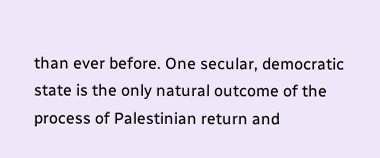than ever before. One secular, democratic state is the only natural outcome of the process of Palestinian return and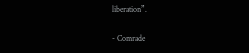liberation”.

- Comrade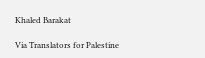Khaled Barakat

Via Translators for Palestine